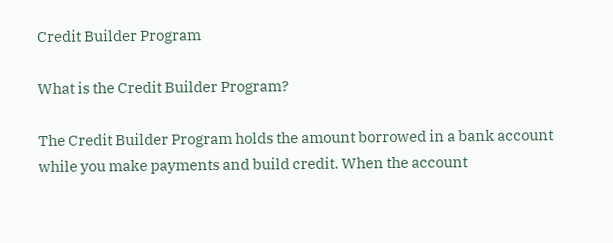Credit Builder Program

What is the Credit Builder Program?

The Credit Builder Program holds the amount borrowed in a bank account while you make payments and build credit. When the account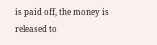is paid off, the money is released to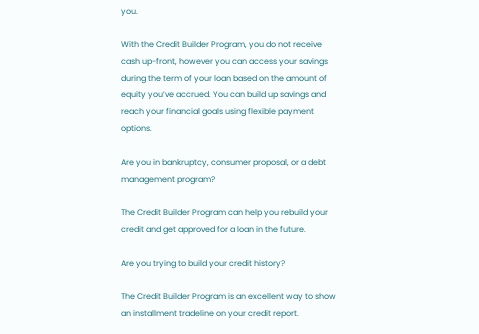you.

With the Credit Builder Program, you do not receive cash up-front, however you can access your savings during the term of your loan based on the amount of equity you’ve accrued. You can build up savings and reach your financial goals using flexible payment options.

Are you in bankruptcy, consumer proposal, or a debt management program?

The Credit Builder Program can help you rebuild your credit and get approved for a loan in the future.

Are you trying to build your credit history?

The Credit Builder Program is an excellent way to show an installment tradeline on your credit report.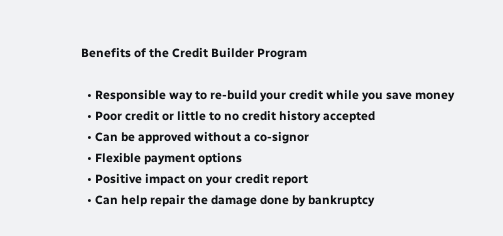Benefits of the Credit Builder Program

  • Responsible way to re-build your credit while you save money
  • Poor credit or little to no credit history accepted
  • Can be approved without a co-signor
  • Flexible payment options
  • Positive impact on your credit report
  • Can help repair the damage done by bankruptcy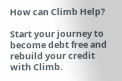How can Climb Help?

Start your journey to become debt free and rebuild your credit with Climb.